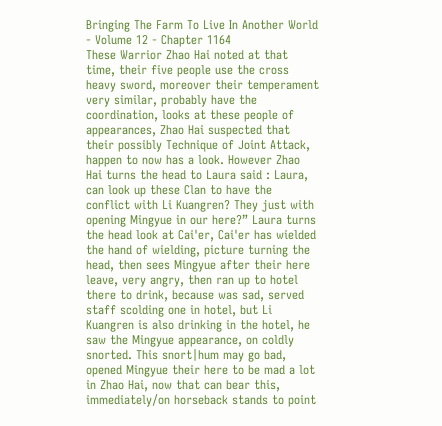Bringing The Farm To Live In Another World - Volume 12 - Chapter 1164
These Warrior Zhao Hai noted at that time, their five people use the cross heavy sword, moreover their temperament very similar, probably have the coordination, looks at these people of appearances, Zhao Hai suspected that their possibly Technique of Joint Attack, happen to now has a look. However Zhao Hai turns the head to Laura said : Laura, can look up these Clan to have the conflict with Li Kuangren? They just with opening Mingyue in our here?” Laura turns the head look at Cai'er, Cai'er has wielded the hand of wielding, picture turning the head, then sees Mingyue after their here leave, very angry, then ran up to hotel there to drink, because was sad, served staff scolding one in hotel, but Li Kuangren is also drinking in the hotel, he saw the Mingyue appearance, on coldly snorted. This snort|hum may go bad, opened Mingyue their here to be mad a lot in Zhao Hai, now that can bear this, immediately/on horseback stands to point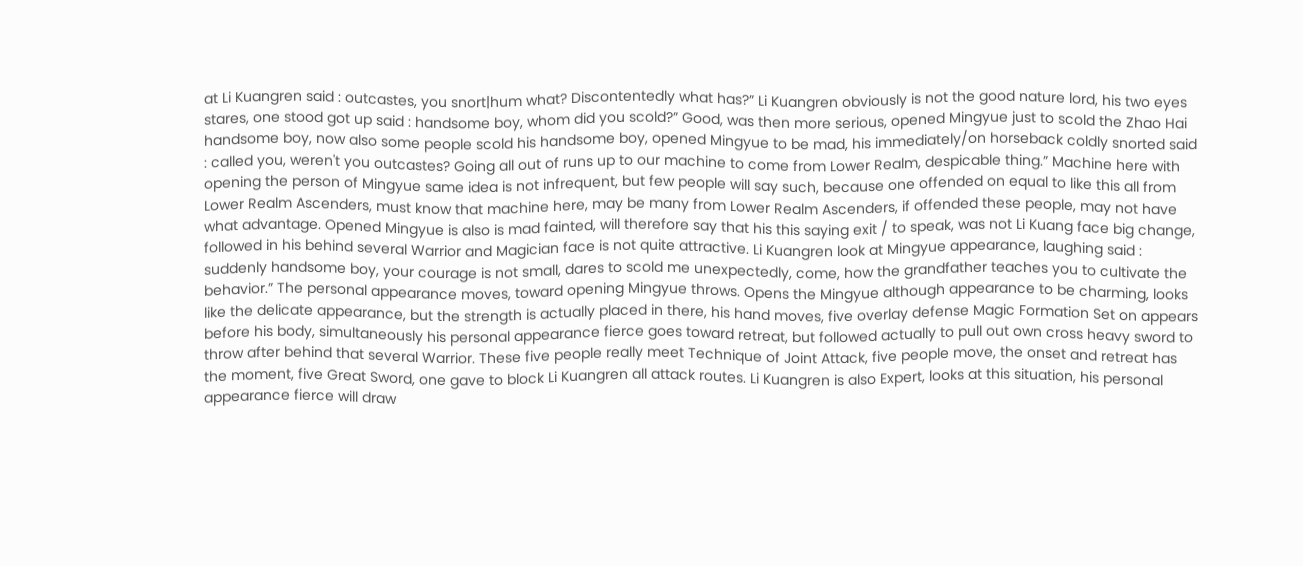at Li Kuangren said : outcastes, you snort|hum what? Discontentedly what has?” Li Kuangren obviously is not the good nature lord, his two eyes stares, one stood got up said : handsome boy, whom did you scold?” Good, was then more serious, opened Mingyue just to scold the Zhao Hai handsome boy, now also some people scold his handsome boy, opened Mingyue to be mad, his immediately/on horseback coldly snorted said : called you, weren't you outcastes? Going all out of runs up to our machine to come from Lower Realm, despicable thing.” Machine here with opening the person of Mingyue same idea is not infrequent, but few people will say such, because one offended on equal to like this all from Lower Realm Ascenders, must know that machine here, may be many from Lower Realm Ascenders, if offended these people, may not have what advantage. Opened Mingyue is also is mad fainted, will therefore say that his this saying exit / to speak, was not Li Kuang face big change, followed in his behind several Warrior and Magician face is not quite attractive. Li Kuangren look at Mingyue appearance, laughing said : suddenly handsome boy, your courage is not small, dares to scold me unexpectedly, come, how the grandfather teaches you to cultivate the behavior.” The personal appearance moves, toward opening Mingyue throws. Opens the Mingyue although appearance to be charming, looks like the delicate appearance, but the strength is actually placed in there, his hand moves, five overlay defense Magic Formation Set on appears before his body, simultaneously his personal appearance fierce goes toward retreat, but followed actually to pull out own cross heavy sword to throw after behind that several Warrior. These five people really meet Technique of Joint Attack, five people move, the onset and retreat has the moment, five Great Sword, one gave to block Li Kuangren all attack routes. Li Kuangren is also Expert, looks at this situation, his personal appearance fierce will draw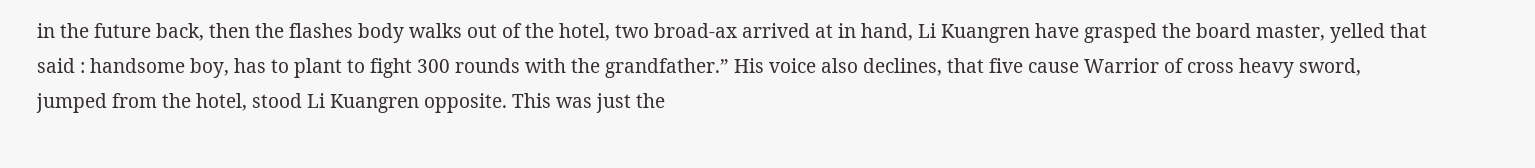in the future back, then the flashes body walks out of the hotel, two broad-ax arrived at in hand, Li Kuangren have grasped the board master, yelled that said : handsome boy, has to plant to fight 300 rounds with the grandfather.” His voice also declines, that five cause Warrior of cross heavy sword, jumped from the hotel, stood Li Kuangren opposite. This was just the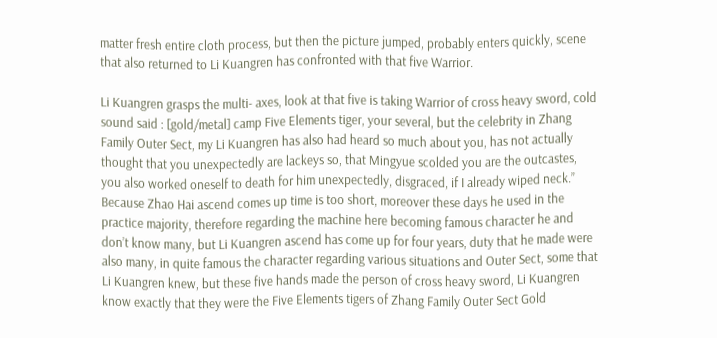matter fresh entire cloth process, but then the picture jumped, probably enters quickly, scene that also returned to Li Kuangren has confronted with that five Warrior.

Li Kuangren grasps the multi- axes, look at that five is taking Warrior of cross heavy sword, cold sound said : [gold/metal] camp Five Elements tiger, your several, but the celebrity in Zhang Family Outer Sect, my Li Kuangren has also had heard so much about you, has not actually thought that you unexpectedly are lackeys so, that Mingyue scolded you are the outcastes, you also worked oneself to death for him unexpectedly, disgraced, if I already wiped neck.” Because Zhao Hai ascend comes up time is too short, moreover these days he used in the practice majority, therefore regarding the machine here becoming famous character he and don’t know many, but Li Kuangren ascend has come up for four years, duty that he made were also many, in quite famous the character regarding various situations and Outer Sect, some that Li Kuangren knew, but these five hands made the person of cross heavy sword, Li Kuangren know exactly that they were the Five Elements tigers of Zhang Family Outer Sect Gold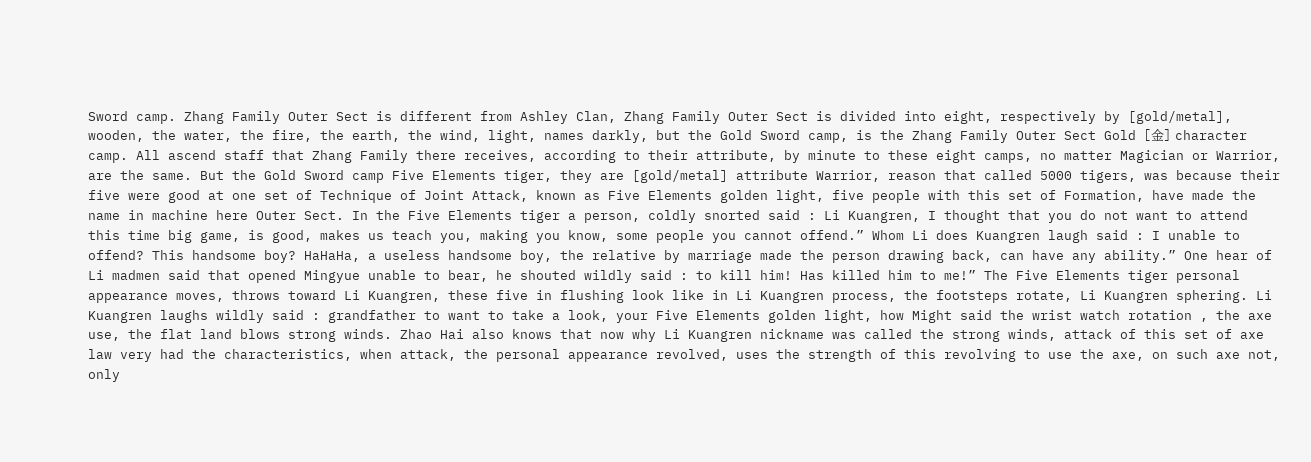Sword camp. Zhang Family Outer Sect is different from Ashley Clan, Zhang Family Outer Sect is divided into eight, respectively by [gold/metal], wooden, the water, the fire, the earth, the wind, light, names darkly, but the Gold Sword camp, is the Zhang Family Outer Sect Gold [金] character camp. All ascend staff that Zhang Family there receives, according to their attribute, by minute to these eight camps, no matter Magician or Warrior, are the same. But the Gold Sword camp Five Elements tiger, they are [gold/metal] attribute Warrior, reason that called 5000 tigers, was because their five were good at one set of Technique of Joint Attack, known as Five Elements golden light, five people with this set of Formation, have made the name in machine here Outer Sect. In the Five Elements tiger a person, coldly snorted said : Li Kuangren, I thought that you do not want to attend this time big game, is good, makes us teach you, making you know, some people you cannot offend.” Whom Li does Kuangren laugh said : I unable to offend? This handsome boy? HaHaHa, a useless handsome boy, the relative by marriage made the person drawing back, can have any ability.” One hear of Li madmen said that opened Mingyue unable to bear, he shouted wildly said : to kill him! Has killed him to me!” The Five Elements tiger personal appearance moves, throws toward Li Kuangren, these five in flushing look like in Li Kuangren process, the footsteps rotate, Li Kuangren sphering. Li Kuangren laughs wildly said : grandfather to want to take a look, your Five Elements golden light, how Might said the wrist watch rotation , the axe use, the flat land blows strong winds. Zhao Hai also knows that now why Li Kuangren nickname was called the strong winds, attack of this set of axe law very had the characteristics, when attack, the personal appearance revolved, uses the strength of this revolving to use the axe, on such axe not, only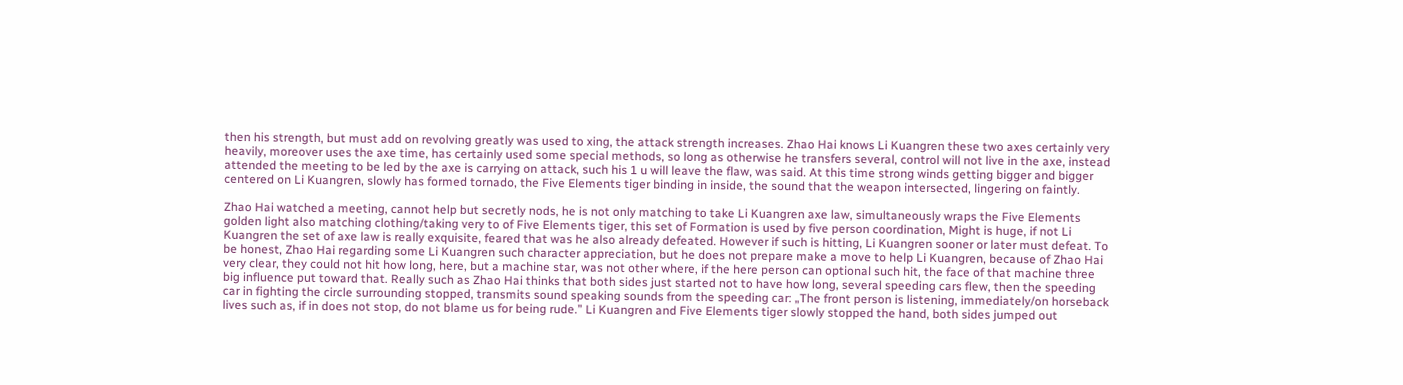then his strength, but must add on revolving greatly was used to xing, the attack strength increases. Zhao Hai knows Li Kuangren these two axes certainly very heavily, moreover uses the axe time, has certainly used some special methods, so long as otherwise he transfers several, control will not live in the axe, instead attended the meeting to be led by the axe is carrying on attack, such his 1 u will leave the flaw, was said. At this time strong winds getting bigger and bigger centered on Li Kuangren, slowly has formed tornado, the Five Elements tiger binding in inside, the sound that the weapon intersected, lingering on faintly.

Zhao Hai watched a meeting, cannot help but secretly nods, he is not only matching to take Li Kuangren axe law, simultaneously wraps the Five Elements golden light also matching clothing/taking very to of Five Elements tiger, this set of Formation is used by five person coordination, Might is huge, if not Li Kuangren the set of axe law is really exquisite, feared that was he also already defeated. However if such is hitting, Li Kuangren sooner or later must defeat. To be honest, Zhao Hai regarding some Li Kuangren such character appreciation, but he does not prepare make a move to help Li Kuangren, because of Zhao Hai very clear, they could not hit how long, here, but a machine star, was not other where, if the here person can optional such hit, the face of that machine three big influence put toward that. Really such as Zhao Hai thinks that both sides just started not to have how long, several speeding cars flew, then the speeding car in fighting the circle surrounding stopped, transmits sound speaking sounds from the speeding car: „The front person is listening, immediately/on horseback lives such as, if in does not stop, do not blame us for being rude.” Li Kuangren and Five Elements tiger slowly stopped the hand, both sides jumped out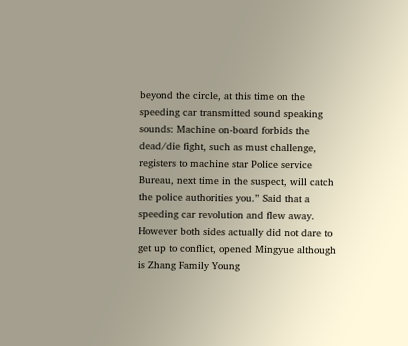beyond the circle, at this time on the speeding car transmitted sound speaking sounds: Machine on-board forbids the dead/die fight, such as must challenge, registers to machine star Police service Bureau, next time in the suspect, will catch the police authorities you.” Said that a speeding car revolution and flew away. However both sides actually did not dare to get up to conflict, opened Mingyue although is Zhang Family Young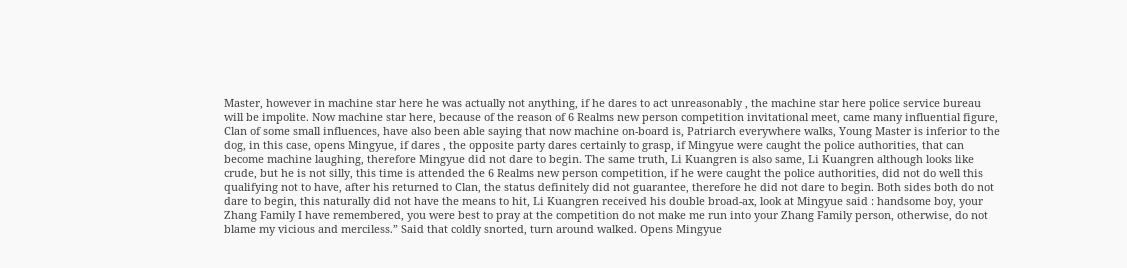Master, however in machine star here he was actually not anything, if he dares to act unreasonably , the machine star here police service bureau will be impolite. Now machine star here, because of the reason of 6 Realms new person competition invitational meet, came many influential figure, Clan of some small influences, have also been able saying that now machine on-board is, Patriarch everywhere walks, Young Master is inferior to the dog, in this case, opens Mingyue, if dares , the opposite party dares certainly to grasp, if Mingyue were caught the police authorities, that can become machine laughing, therefore Mingyue did not dare to begin. The same truth, Li Kuangren is also same, Li Kuangren although looks like crude, but he is not silly, this time is attended the 6 Realms new person competition, if he were caught the police authorities, did not do well this qualifying not to have, after his returned to Clan, the status definitely did not guarantee, therefore he did not dare to begin. Both sides both do not dare to begin, this naturally did not have the means to hit, Li Kuangren received his double broad-ax, look at Mingyue said : handsome boy, your Zhang Family I have remembered, you were best to pray at the competition do not make me run into your Zhang Family person, otherwise, do not blame my vicious and merciless.” Said that coldly snorted, turn around walked. Opens Mingyue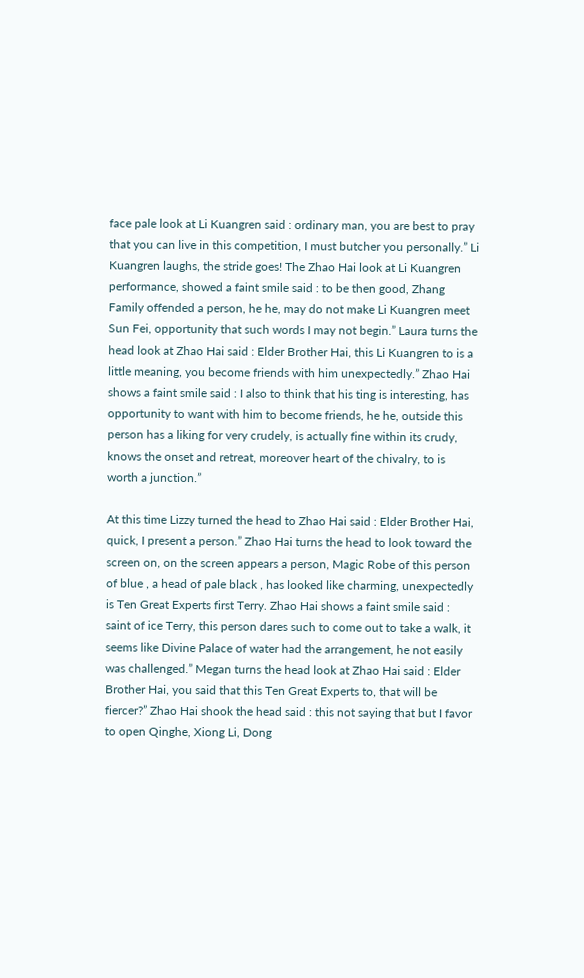face pale look at Li Kuangren said : ordinary man, you are best to pray that you can live in this competition, I must butcher you personally.” Li Kuangren laughs, the stride goes! The Zhao Hai look at Li Kuangren performance, showed a faint smile said : to be then good, Zhang Family offended a person, he he, may do not make Li Kuangren meet Sun Fei, opportunity that such words I may not begin.” Laura turns the head look at Zhao Hai said : Elder Brother Hai, this Li Kuangren to is a little meaning, you become friends with him unexpectedly.” Zhao Hai shows a faint smile said : I also to think that his ting is interesting, has opportunity to want with him to become friends, he he, outside this person has a liking for very crudely, is actually fine within its crudy, knows the onset and retreat, moreover heart of the chivalry, to is worth a junction.”

At this time Lizzy turned the head to Zhao Hai said : Elder Brother Hai, quick, I present a person.” Zhao Hai turns the head to look toward the screen on, on the screen appears a person, Magic Robe of this person of blue , a head of pale black , has looked like charming, unexpectedly is Ten Great Experts first Terry. Zhao Hai shows a faint smile said : saint of ice Terry, this person dares such to come out to take a walk, it seems like Divine Palace of water had the arrangement, he not easily was challenged.” Megan turns the head look at Zhao Hai said : Elder Brother Hai, you said that this Ten Great Experts to, that will be fiercer?” Zhao Hai shook the head said : this not saying that but I favor to open Qinghe, Xiong Li, Dong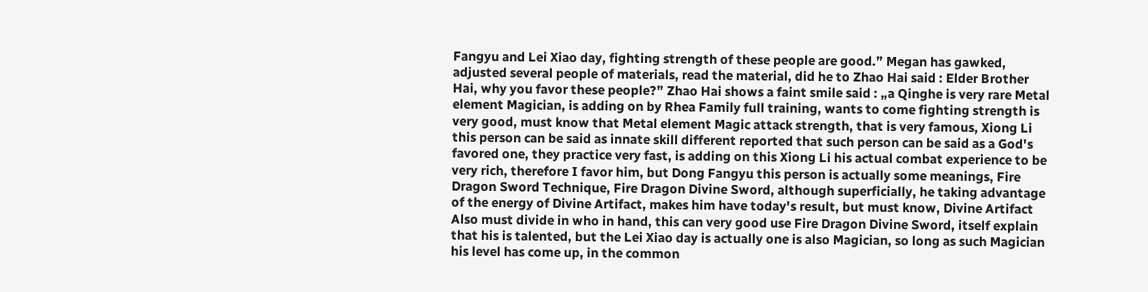Fangyu and Lei Xiao day, fighting strength of these people are good.” Megan has gawked, adjusted several people of materials, read the material, did he to Zhao Hai said : Elder Brother Hai, why you favor these people?” Zhao Hai shows a faint smile said : „a Qinghe is very rare Metal element Magician, is adding on by Rhea Family full training, wants to come fighting strength is very good, must know that Metal element Magic attack strength, that is very famous, Xiong Li this person can be said as innate skill different reported that such person can be said as a God's favored one, they practice very fast, is adding on this Xiong Li his actual combat experience to be very rich, therefore I favor him, but Dong Fangyu this person is actually some meanings, Fire Dragon Sword Technique, Fire Dragon Divine Sword, although superficially, he taking advantage of the energy of Divine Artifact, makes him have today's result, but must know, Divine Artifact Also must divide in who in hand, this can very good use Fire Dragon Divine Sword, itself explain that his is talented, but the Lei Xiao day is actually one is also Magician, so long as such Magician his level has come up, in the common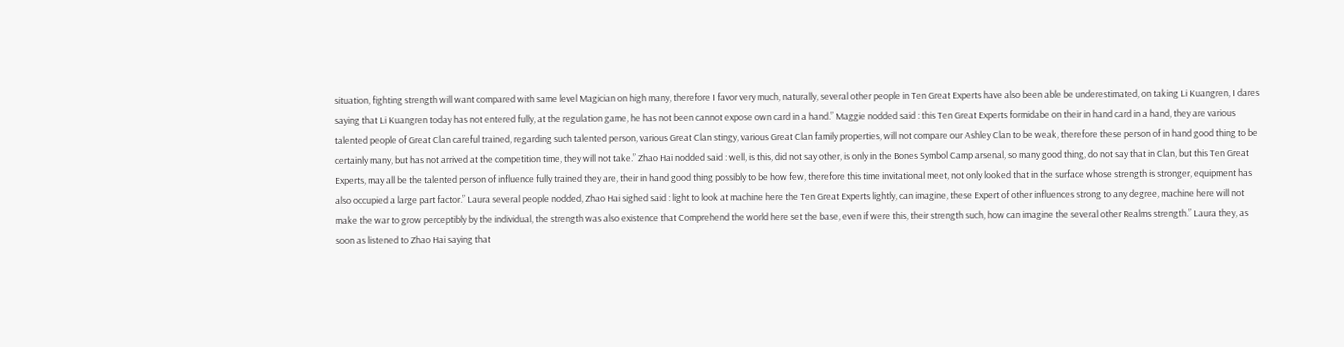situation, fighting strength will want compared with same level Magician on high many, therefore I favor very much, naturally, several other people in Ten Great Experts have also been able be underestimated, on taking Li Kuangren, I dares saying that Li Kuangren today has not entered fully, at the regulation game, he has not been cannot expose own card in a hand.” Maggie nodded said : this Ten Great Experts formidabe on their in hand card in a hand, they are various talented people of Great Clan careful trained, regarding such talented person, various Great Clan stingy, various Great Clan family properties, will not compare our Ashley Clan to be weak, therefore these person of in hand good thing to be certainly many, but has not arrived at the competition time, they will not take.” Zhao Hai nodded said : well, is this, did not say other, is only in the Bones Symbol Camp arsenal, so many good thing, do not say that in Clan, but this Ten Great Experts, may all be the talented person of influence fully trained they are, their in hand good thing possibly to be how few, therefore this time invitational meet, not only looked that in the surface whose strength is stronger, equipment has also occupied a large part factor.” Laura several people nodded, Zhao Hai sighed said : light to look at machine here the Ten Great Experts lightly, can imagine, these Expert of other influences strong to any degree, machine here will not make the war to grow perceptibly by the individual, the strength was also existence that Comprehend the world here set the base, even if were this, their strength such, how can imagine the several other Realms strength.” Laura they, as soon as listened to Zhao Hai saying that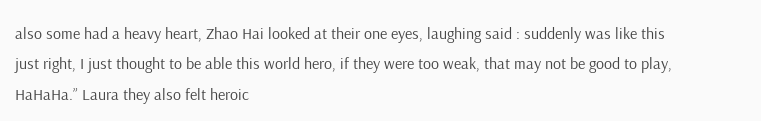also some had a heavy heart, Zhao Hai looked at their one eyes, laughing said : suddenly was like this just right, I just thought to be able this world hero, if they were too weak, that may not be good to play, HaHaHa.” Laura they also felt heroic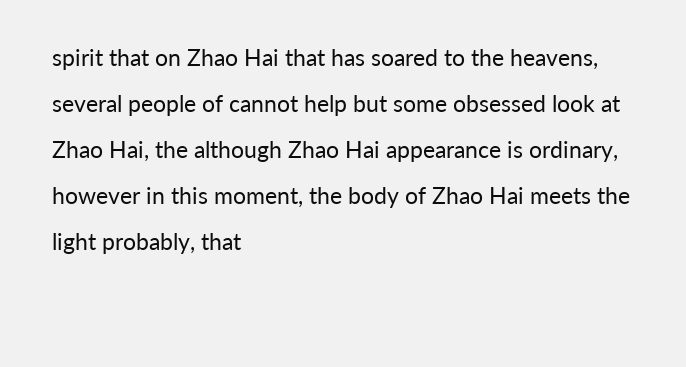spirit that on Zhao Hai that has soared to the heavens, several people of cannot help but some obsessed look at Zhao Hai, the although Zhao Hai appearance is ordinary, however in this moment, the body of Zhao Hai meets the light probably, that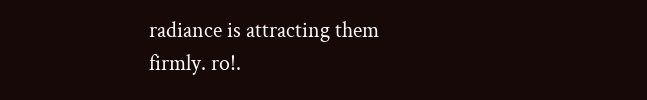radiance is attracting them firmly. ro!.